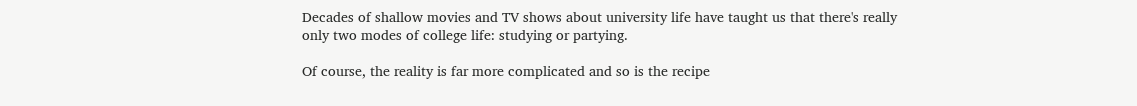Decades of shallow movies and TV shows about university life have taught us that there's really only two modes of college life: studying or partying.

Of course, the reality is far more complicated and so is the recipe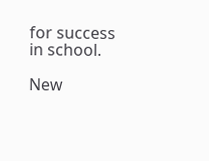for success in school.

New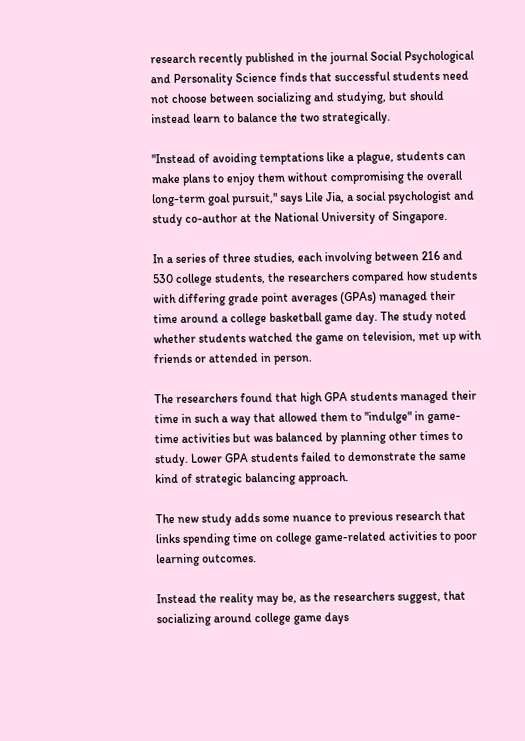research recently published in the journal Social Psychological and Personality Science finds that successful students need not choose between socializing and studying, but should instead learn to balance the two strategically.

"Instead of avoiding temptations like a plague, students can make plans to enjoy them without compromising the overall long-term goal pursuit," says Lile Jia, a social psychologist and study co-author at the National University of Singapore.

In a series of three studies, each involving between 216 and 530 college students, the researchers compared how students with differing grade point averages (GPAs) managed their time around a college basketball game day. The study noted whether students watched the game on television, met up with friends or attended in person.

The researchers found that high GPA students managed their time in such a way that allowed them to "indulge" in game-time activities but was balanced by planning other times to study. Lower GPA students failed to demonstrate the same kind of strategic balancing approach.

The new study adds some nuance to previous research that links spending time on college game-related activities to poor learning outcomes.

Instead the reality may be, as the researchers suggest, that socializing around college game days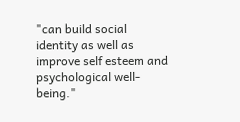"can build social identity as well as improve self esteem and psychological well-being."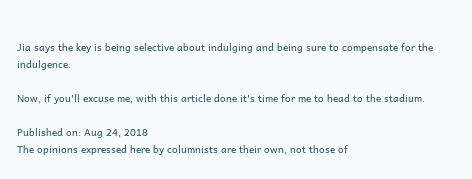Jia says the key is being selective about indulging and being sure to compensate for the indulgence.

Now, if you'll excuse me, with this article done it's time for me to head to the stadium.

Published on: Aug 24, 2018
The opinions expressed here by columnists are their own, not those of